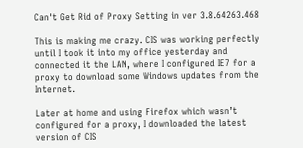Can't Get Rid of Proxy Setting in ver 3.8.64263.468

This is making me crazy. CIS was working perfectly until I took it into my office yesterday and connected it the LAN, where I configured IE7 for a proxy to download some Windows updates from the Internet.

Later at home and using Firefox which wasn’t configured for a proxy, I downloaded the latest version of CIS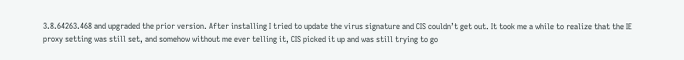3.8.64263.468 and upgraded the prior version. After installing I tried to update the virus signature and CIS couldn’t get out. It took me a while to realize that the IE proxy setting was still set, and somehow without me ever telling it, CIS picked it up and was still trying to go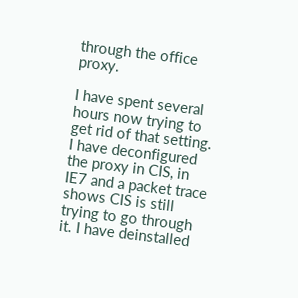through the office proxy.

I have spent several hours now trying to get rid of that setting. I have deconfigured the proxy in CIS, in IE7 and a packet trace shows CIS is still trying to go through it. I have deinstalled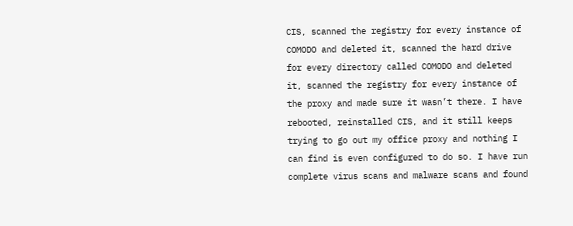CIS, scanned the registry for every instance of COMODO and deleted it, scanned the hard drive for every directory called COMODO and deleted it, scanned the registry for every instance of the proxy and made sure it wasn’t there. I have rebooted, reinstalled CIS, and it still keeps trying to go out my office proxy and nothing I can find is even configured to do so. I have run complete virus scans and malware scans and found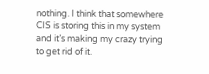nothing. I think that somewhere CIS is storing this in my system and it’s making my crazy trying to get rid of it.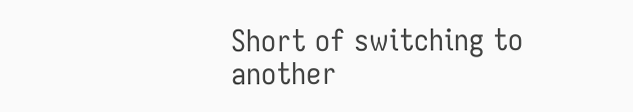Short of switching to another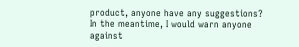product, anyone have any suggestions? In the meantime, I would warn anyone against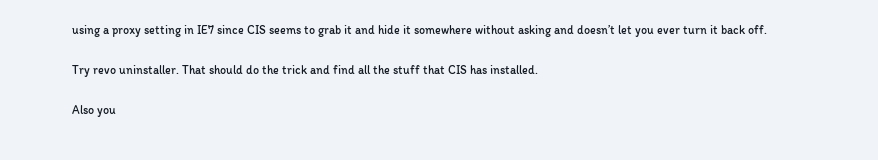using a proxy setting in IE7 since CIS seems to grab it and hide it somewhere without asking and doesn’t let you ever turn it back off.

Try revo uninstaller. That should do the trick and find all the stuff that CIS has installed.

Also you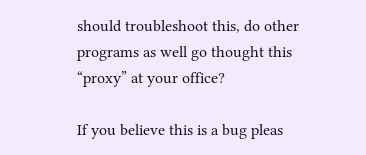should troubleshoot this, do other programs as well go thought this “proxy” at your office?

If you believe this is a bug pleas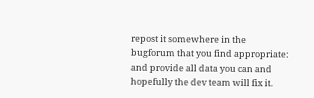repost it somewhere in the bugforum that you find appropriate: and provide all data you can and hopefully the dev team will fix it.